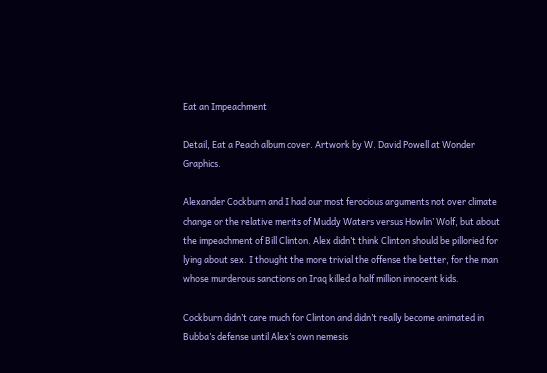Eat an Impeachment

Detail, Eat a Peach album cover. Artwork by W. David Powell at Wonder Graphics.

Alexander Cockburn and I had our most ferocious arguments not over climate change or the relative merits of Muddy Waters versus Howlin’ Wolf, but about the impeachment of Bill Clinton. Alex didn’t think Clinton should be pilloried for lying about sex. I thought the more trivial the offense the better, for the man whose murderous sanctions on Iraq killed a half million innocent kids.

Cockburn didn’t care much for Clinton and didn’t really become animated in Bubba’s defense until Alex’s own nemesis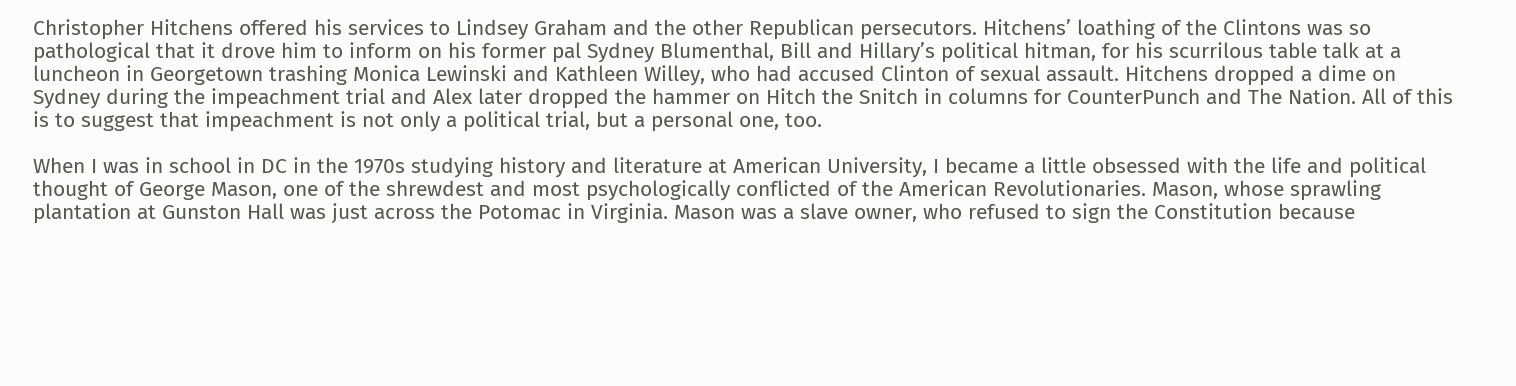Christopher Hitchens offered his services to Lindsey Graham and the other Republican persecutors. Hitchens’ loathing of the Clintons was so pathological that it drove him to inform on his former pal Sydney Blumenthal, Bill and Hillary’s political hitman, for his scurrilous table talk at a luncheon in Georgetown trashing Monica Lewinski and Kathleen Willey, who had accused Clinton of sexual assault. Hitchens dropped a dime on Sydney during the impeachment trial and Alex later dropped the hammer on Hitch the Snitch in columns for CounterPunch and The Nation. All of this is to suggest that impeachment is not only a political trial, but a personal one, too.

When I was in school in DC in the 1970s studying history and literature at American University, I became a little obsessed with the life and political thought of George Mason, one of the shrewdest and most psychologically conflicted of the American Revolutionaries. Mason, whose sprawling plantation at Gunston Hall was just across the Potomac in Virginia. Mason was a slave owner, who refused to sign the Constitution because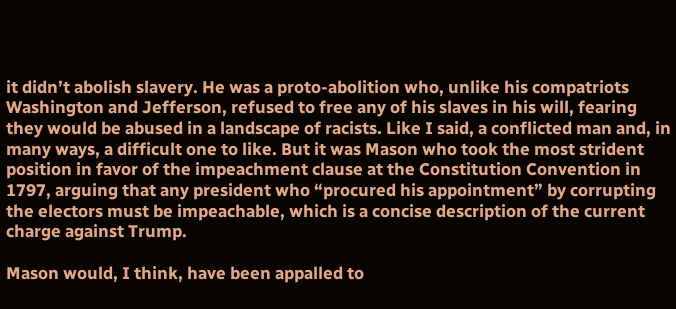it didn’t abolish slavery. He was a proto-abolition who, unlike his compatriots Washington and Jefferson, refused to free any of his slaves in his will, fearing they would be abused in a landscape of racists. Like I said, a conflicted man and, in many ways, a difficult one to like. But it was Mason who took the most strident position in favor of the impeachment clause at the Constitution Convention in 1797, arguing that any president who “procured his appointment” by corrupting the electors must be impeachable, which is a concise description of the current charge against Trump.

Mason would, I think, have been appalled to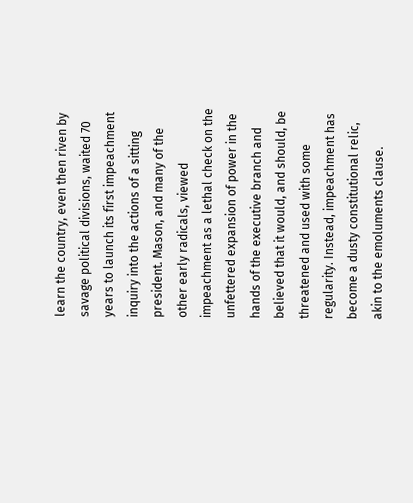learn the country, even then riven by savage political divisions, waited 70 years to launch its first impeachment inquiry into the actions of a sitting president. Mason, and many of the other early radicals, viewed impeachment as a lethal check on the unfettered expansion of power in the hands of the executive branch and believed that it would, and should, be threatened and used with some regularity. Instead, impeachment has become a dusty constitutional relic, akin to the emoluments clause.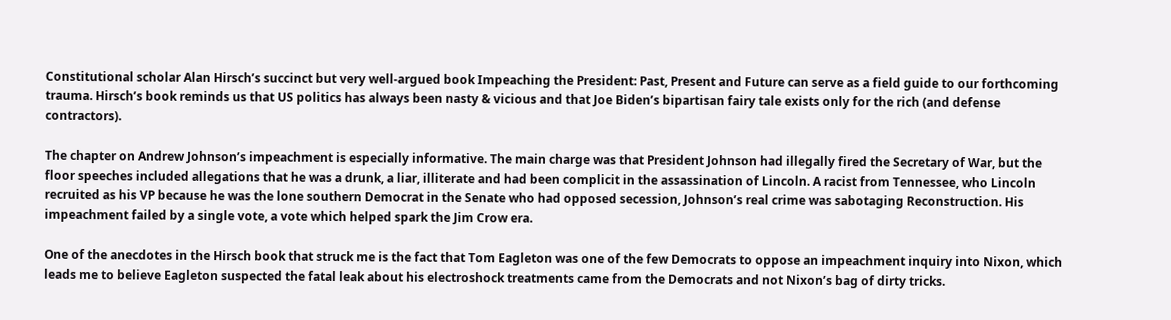Constitutional scholar Alan Hirsch’s succinct but very well-argued book Impeaching the President: Past, Present and Future can serve as a field guide to our forthcoming trauma. Hirsch’s book reminds us that US politics has always been nasty & vicious and that Joe Biden’s bipartisan fairy tale exists only for the rich (and defense contractors).

The chapter on Andrew Johnson’s impeachment is especially informative. The main charge was that President Johnson had illegally fired the Secretary of War, but the floor speeches included allegations that he was a drunk, a liar, illiterate and had been complicit in the assassination of Lincoln. A racist from Tennessee, who Lincoln recruited as his VP because he was the lone southern Democrat in the Senate who had opposed secession, Johnson’s real crime was sabotaging Reconstruction. His impeachment failed by a single vote, a vote which helped spark the Jim Crow era.

One of the anecdotes in the Hirsch book that struck me is the fact that Tom Eagleton was one of the few Democrats to oppose an impeachment inquiry into Nixon, which leads me to believe Eagleton suspected the fatal leak about his electroshock treatments came from the Democrats and not Nixon’s bag of dirty tricks.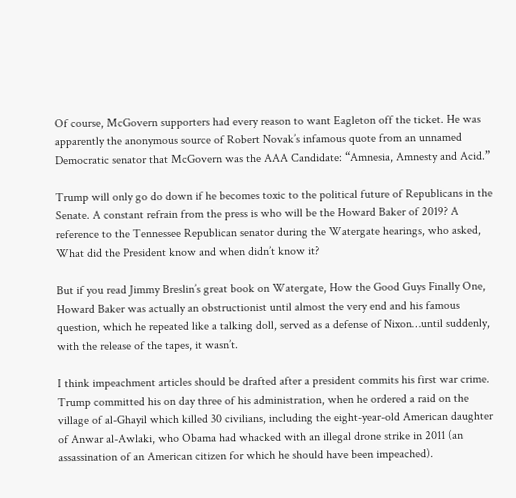Of course, McGovern supporters had every reason to want Eagleton off the ticket. He was apparently the anonymous source of Robert Novak’s infamous quote from an unnamed Democratic senator that McGovern was the AAA Candidate: “Amnesia, Amnesty and Acid.”

Trump will only go do down if he becomes toxic to the political future of Republicans in the Senate. A constant refrain from the press is who will be the Howard Baker of 2019? A reference to the Tennessee Republican senator during the Watergate hearings, who asked, What did the President know and when didn’t know it?

But if you read Jimmy Breslin’s great book on Watergate, How the Good Guys Finally One, Howard Baker was actually an obstructionist until almost the very end and his famous question, which he repeated like a talking doll, served as a defense of Nixon…until suddenly, with the release of the tapes, it wasn’t.

I think impeachment articles should be drafted after a president commits his first war crime. Trump committed his on day three of his administration, when he ordered a raid on the village of al-Ghayil which killed 30 civilians, including the eight-year-old American daughter of Anwar al-Awlaki, who Obama had whacked with an illegal drone strike in 2011 (an assassination of an American citizen for which he should have been impeached).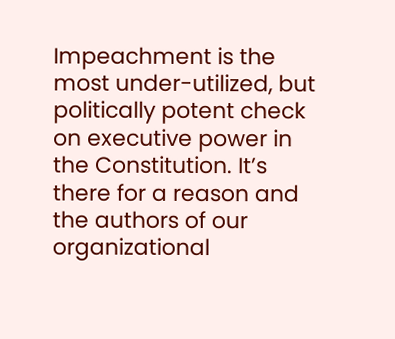Impeachment is the most under-utilized, but politically potent check on executive power in the Constitution. It’s there for a reason and the authors of our organizational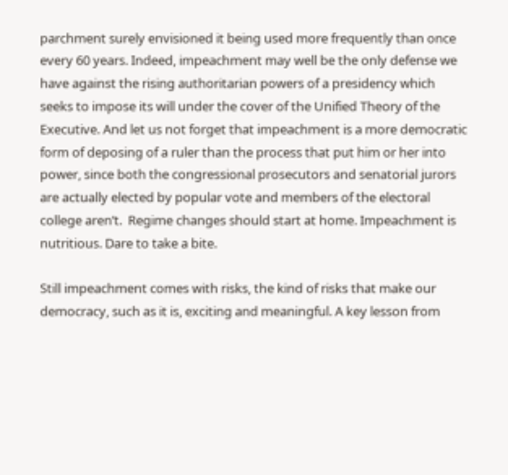parchment surely envisioned it being used more frequently than once every 60 years. Indeed, impeachment may well be the only defense we have against the rising authoritarian powers of a presidency which seeks to impose its will under the cover of the Unified Theory of the Executive. And let us not forget that impeachment is a more democratic form of deposing of a ruler than the process that put him or her into power, since both the congressional prosecutors and senatorial jurors are actually elected by popular vote and members of the electoral college aren’t.  Regime changes should start at home. Impeachment is nutritious. Dare to take a bite.

Still impeachment comes with risks, the kind of risks that make our democracy, such as it is, exciting and meaningful. A key lesson from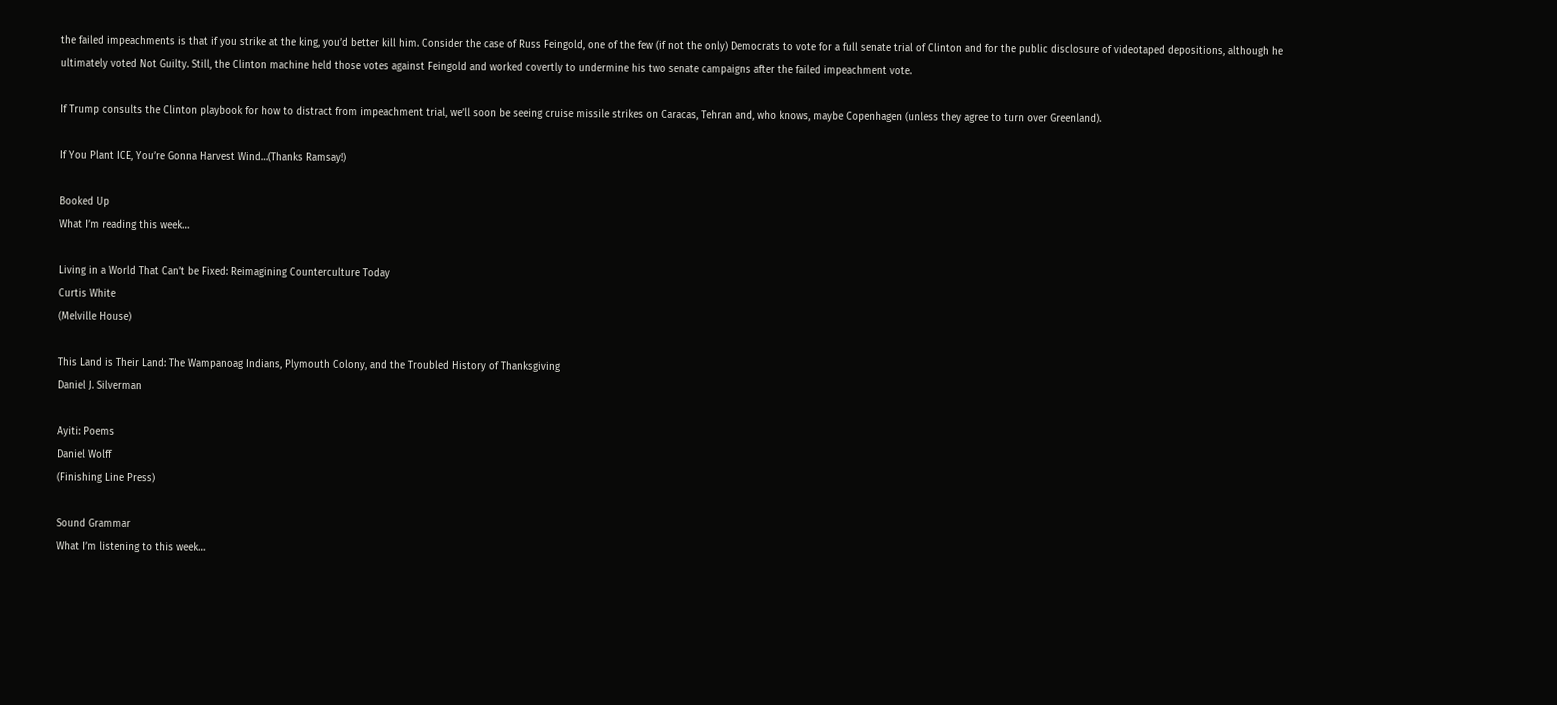the failed impeachments is that if you strike at the king, you’d better kill him. Consider the case of Russ Feingold, one of the few (if not the only) Democrats to vote for a full senate trial of Clinton and for the public disclosure of videotaped depositions, although he ultimately voted Not Guilty. Still, the Clinton machine held those votes against Feingold and worked covertly to undermine his two senate campaigns after the failed impeachment vote.

If Trump consults the Clinton playbook for how to distract from impeachment trial, we’ll soon be seeing cruise missile strikes on Caracas, Tehran and, who knows, maybe Copenhagen (unless they agree to turn over Greenland).

If You Plant ICE, You’re Gonna Harvest Wind…(Thanks Ramsay!)

Booked Up
What I’m reading this week…

Living in a World That Can’t be Fixed: Reimagining Counterculture Today
Curtis White
(Melville House)

This Land is Their Land: The Wampanoag Indians, Plymouth Colony, and the Troubled History of Thanksgiving
Daniel J. Silverman

Ayiti: Poems
Daniel Wolff
(Finishing Line Press)

Sound Grammar
What I’m listening to this week…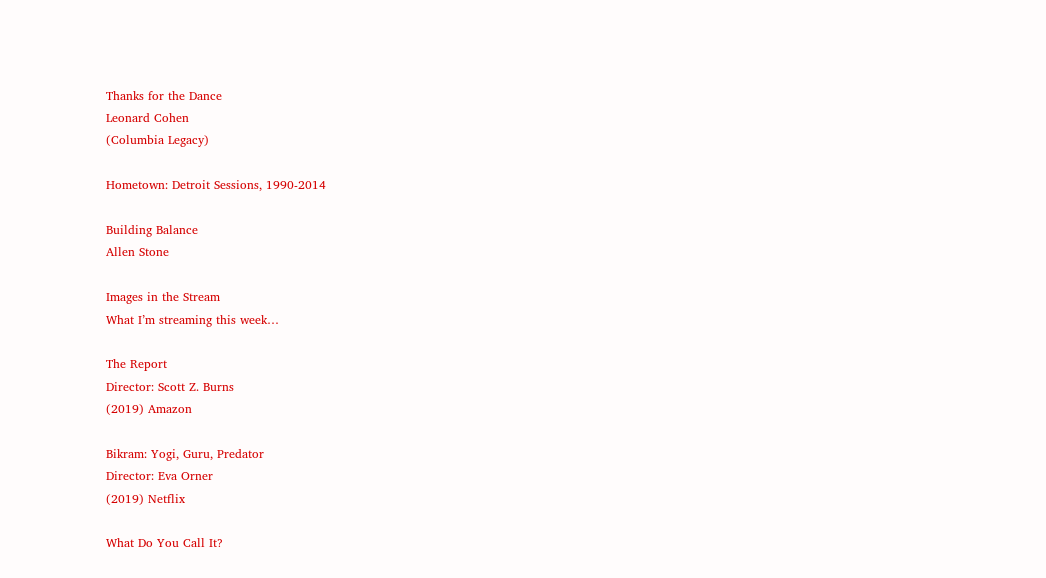Thanks for the Dance
Leonard Cohen
(Columbia Legacy)

Hometown: Detroit Sessions, 1990-2014

Building Balance
Allen Stone

Images in the Stream
What I’m streaming this week…

The Report
Director: Scott Z. Burns
(2019) Amazon

Bikram: Yogi, Guru, Predator
Director: Eva Orner
(2019) Netflix

What Do You Call It?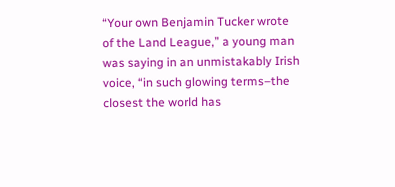“Your own Benjamin Tucker wrote of the Land League,” a young man was saying in an unmistakably Irish voice, “in such glowing terms–the closest the world has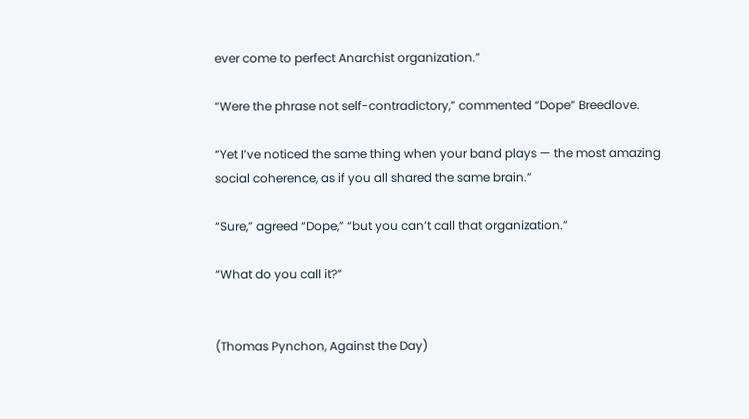ever come to perfect Anarchist organization.”

“Were the phrase not self-contradictory,” commented “Dope” Breedlove.

“Yet I’ve noticed the same thing when your band plays — the most amazing social coherence, as if you all shared the same brain.”

“Sure,” agreed “Dope,” “but you can’t call that organization.”

“What do you call it?”


(Thomas Pynchon, Against the Day)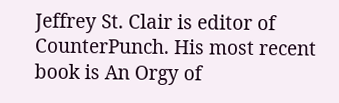Jeffrey St. Clair is editor of CounterPunch. His most recent book is An Orgy of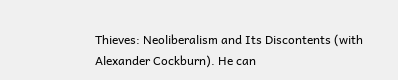Thieves: Neoliberalism and Its Discontents (with Alexander Cockburn). He can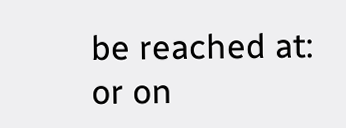be reached at: or on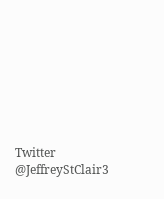Twitter @JeffreyStClair3